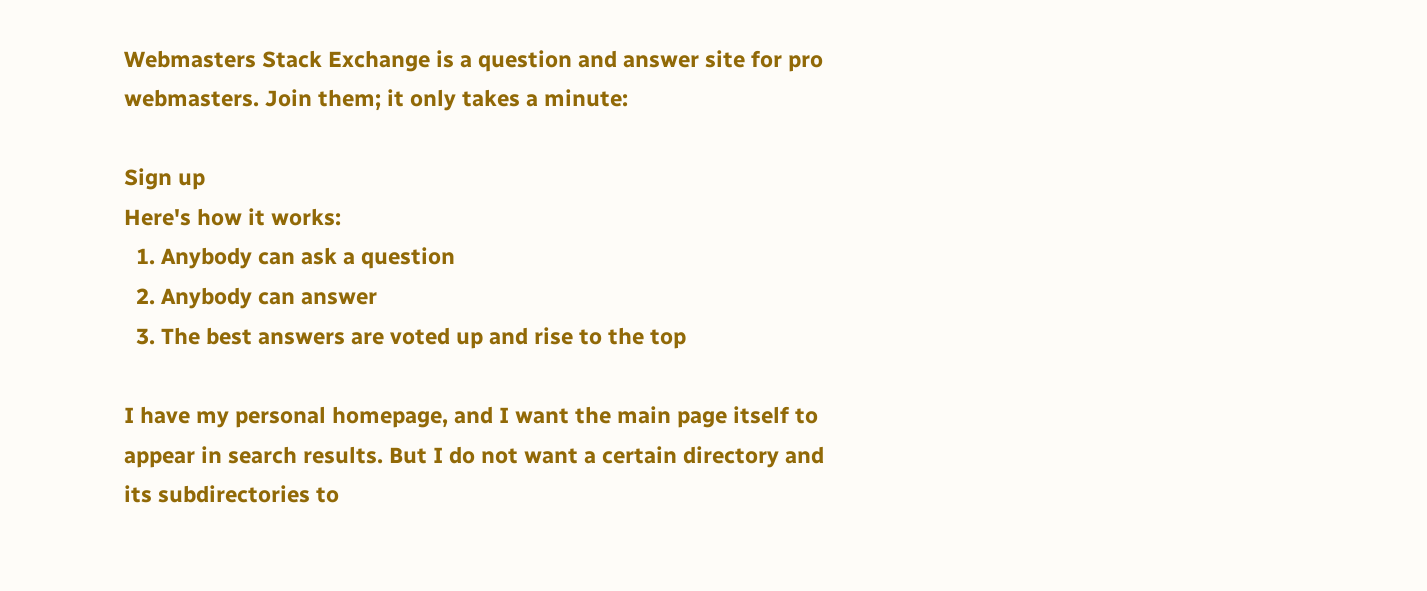Webmasters Stack Exchange is a question and answer site for pro webmasters. Join them; it only takes a minute:

Sign up
Here's how it works:
  1. Anybody can ask a question
  2. Anybody can answer
  3. The best answers are voted up and rise to the top

I have my personal homepage, and I want the main page itself to appear in search results. But I do not want a certain directory and its subdirectories to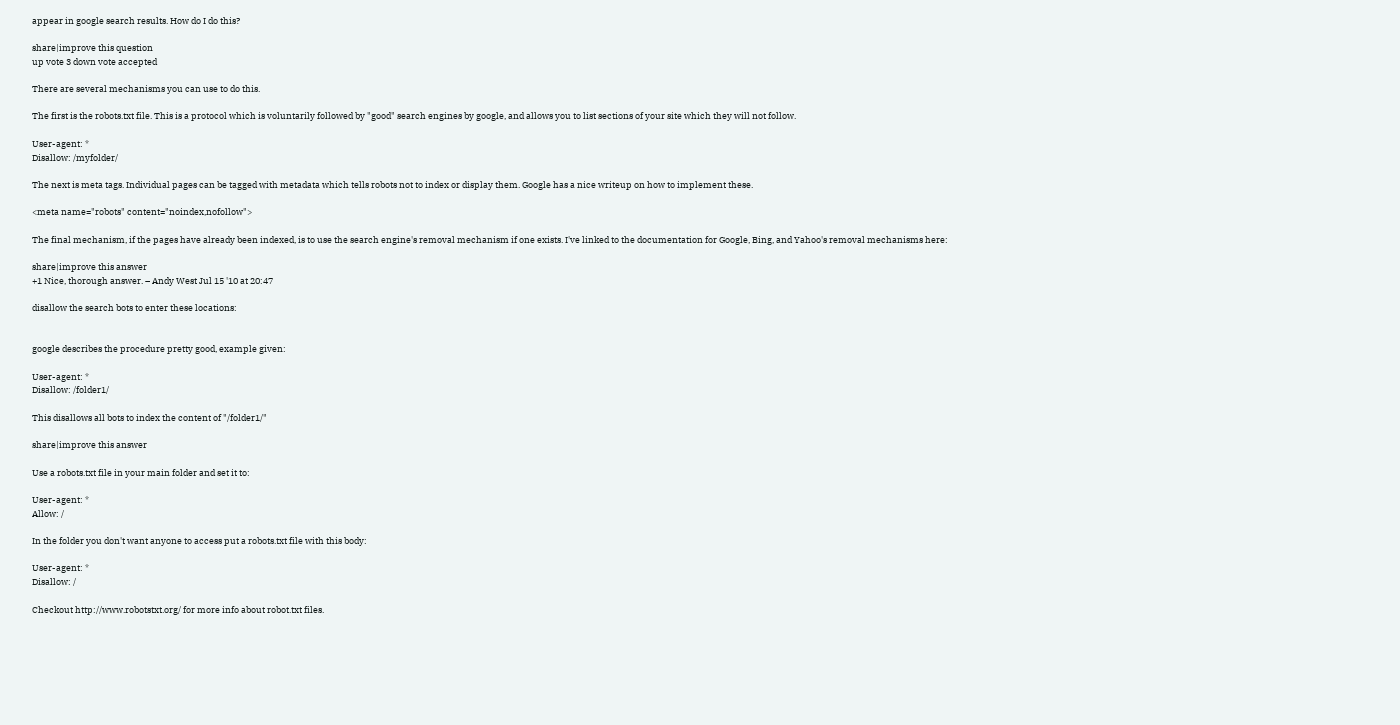appear in google search results. How do I do this?

share|improve this question
up vote 3 down vote accepted

There are several mechanisms you can use to do this.

The first is the robots.txt file. This is a protocol which is voluntarily followed by "good" search engines by google, and allows you to list sections of your site which they will not follow.

User-agent: *
Disallow: /myfolder/

The next is meta tags. Individual pages can be tagged with metadata which tells robots not to index or display them. Google has a nice writeup on how to implement these.

<meta name="robots" content="noindex,nofollow">

The final mechanism, if the pages have already been indexed, is to use the search engine's removal mechanism if one exists. I've linked to the documentation for Google, Bing, and Yahoo's removal mechanisms here:

share|improve this answer
+1 Nice, thorough answer. – Andy West Jul 15 '10 at 20:47

disallow the search bots to enter these locations:


google describes the procedure pretty good, example given:

User-agent: *
Disallow: /folder1/

This disallows all bots to index the content of "/folder1/"

share|improve this answer

Use a robots.txt file in your main folder and set it to:

User-agent: *
Allow: /

In the folder you don't want anyone to access put a robots.txt file with this body:

User-agent: *
Disallow: /

Checkout http://www.robotstxt.org/ for more info about robot.txt files.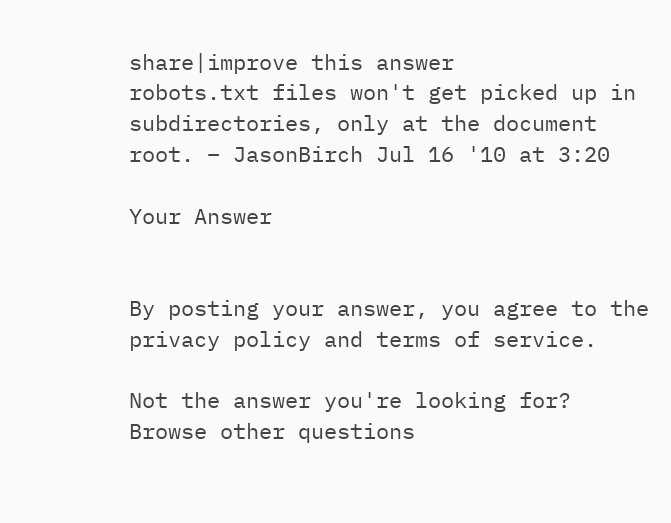share|improve this answer
robots.txt files won't get picked up in subdirectories, only at the document root. – JasonBirch Jul 16 '10 at 3:20

Your Answer


By posting your answer, you agree to the privacy policy and terms of service.

Not the answer you're looking for? Browse other questions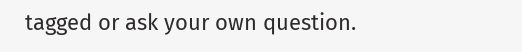tagged or ask your own question.